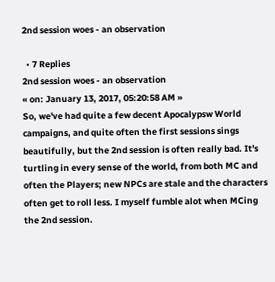2nd session woes - an observation

  • 7 Replies
2nd session woes - an observation
« on: January 13, 2017, 05:20:58 AM »
So, we've had quite a few decent Apocalypsw World campaigns, and quite often the first sessions sings beautifully, but the 2nd session is often really bad. It's turtling in every sense of the world, from both MC and often the Players; new NPCs are stale and the characters often get to roll less. I myself fumble alot when MCing the 2nd session.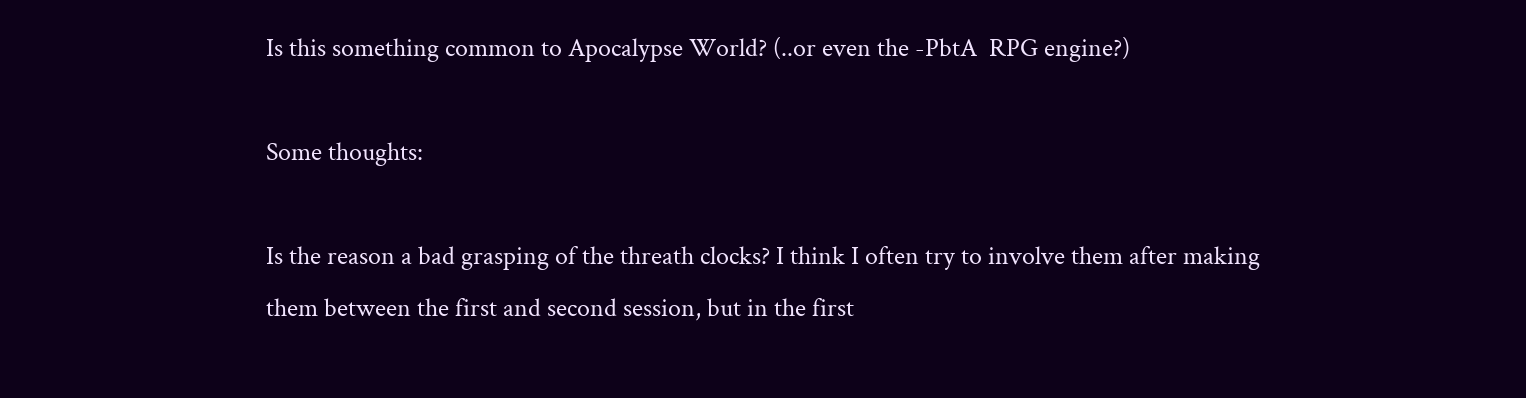Is this something common to Apocalypse World? (..or even the -PbtA  RPG engine?)

Some thoughts:

Is the reason a bad grasping of the threath clocks? I think I often try to involve them after making them between the first and second session, but in the first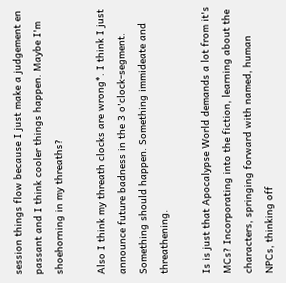session things flow because I just make a judgement en passant and I think cooler things happen. Maybe I'm shoehorning in my threaths?

Also I think my threath clocks are wrong*. I think I just announce future badness in the 3 o'clock-segment. Something should happen. Something immideate and threathening.

Is is just that Apocalypse World demands a lot from it's MCs? Incorporating into the fiction, learning about the characters, springing forward with named, human NPCs, thinking off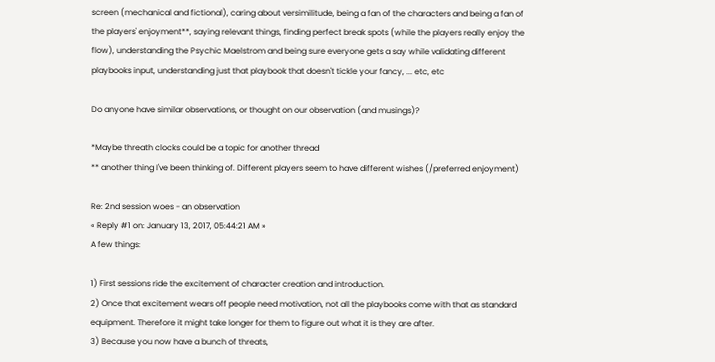screen (mechanical and fictional), caring about versimilitude, being a fan of the characters and being a fan of the players' enjoyment**, saying relevant things, finding perfect break spots (while the players really enjoy the flow), understanding the Psychic Maelstrom and being sure everyone gets a say while validating different playbooks input, understanding just that playbook that doesn't tickle your fancy, ... etc, etc

Do anyone have similar observations, or thought on our observation (and musings)?

*Maybe threath clocks could be a topic for another thread
** another thing I've been thinking of. Different players seem to have different wishes (/preferred enjoyment)

Re: 2nd session woes - an observation
« Reply #1 on: January 13, 2017, 05:44:21 AM »
A few things:

1) First sessions ride the excitement of character creation and introduction.
2) Once that excitement wears off people need motivation, not all the playbooks come with that as standard equipment. Therefore it might take longer for them to figure out what it is they are after.
3) Because you now have a bunch of threats,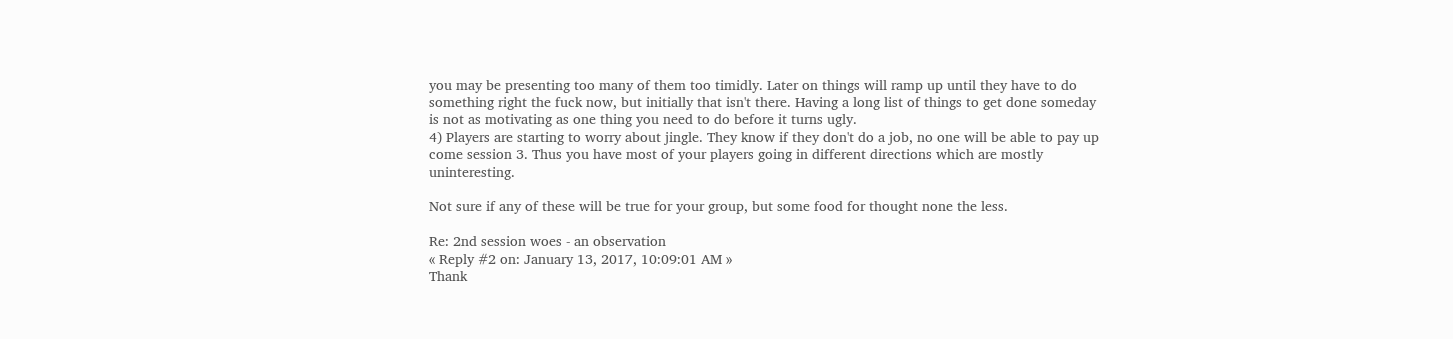you may be presenting too many of them too timidly. Later on things will ramp up until they have to do something right the fuck now, but initially that isn't there. Having a long list of things to get done someday is not as motivating as one thing you need to do before it turns ugly.
4) Players are starting to worry about jingle. They know if they don't do a job, no one will be able to pay up come session 3. Thus you have most of your players going in different directions which are mostly uninteresting.

Not sure if any of these will be true for your group, but some food for thought none the less.

Re: 2nd session woes - an observation
« Reply #2 on: January 13, 2017, 10:09:01 AM »
Thank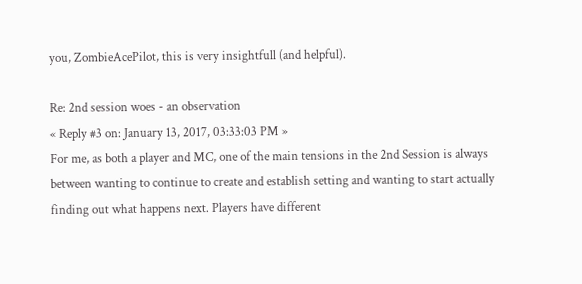you, ZombieAcePilot, this is very insightfull (and helpful).

Re: 2nd session woes - an observation
« Reply #3 on: January 13, 2017, 03:33:03 PM »
For me, as both a player and MC, one of the main tensions in the 2nd Session is always between wanting to continue to create and establish setting and wanting to start actually finding out what happens next. Players have different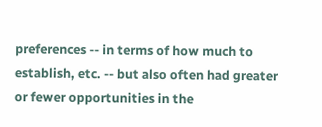preferences -- in terms of how much to establish, etc. -- but also often had greater or fewer opportunities in the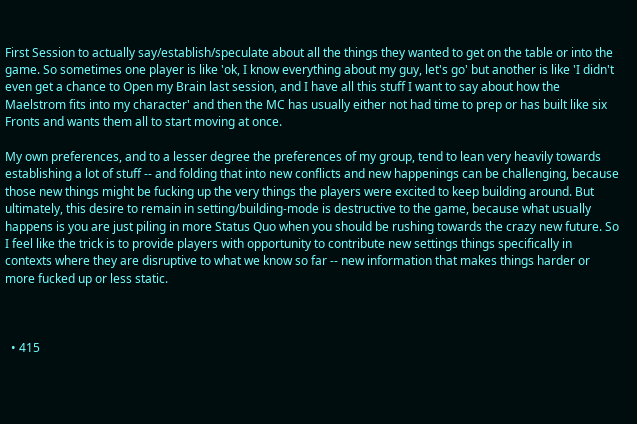First Session to actually say/establish/speculate about all the things they wanted to get on the table or into the game. So sometimes one player is like 'ok, I know everything about my guy, let's go' but another is like 'I didn't even get a chance to Open my Brain last session, and I have all this stuff I want to say about how the Maelstrom fits into my character' and then the MC has usually either not had time to prep or has built like six Fronts and wants them all to start moving at once.

My own preferences, and to a lesser degree the preferences of my group, tend to lean very heavily towards establishing a lot of stuff -- and folding that into new conflicts and new happenings can be challenging, because those new things might be fucking up the very things the players were excited to keep building around. But ultimately, this desire to remain in setting/building-mode is destructive to the game, because what usually happens is you are just piling in more Status Quo when you should be rushing towards the crazy new future. So I feel like the trick is to provide players with opportunity to contribute new settings things specifically in contexts where they are disruptive to what we know so far -- new information that makes things harder or more fucked up or less static.



  • 415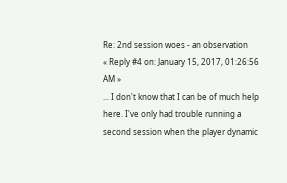Re: 2nd session woes - an observation
« Reply #4 on: January 15, 2017, 01:26:56 AM »
... I don't know that I can be of much help here. I've only had trouble running a second session when the player dynamic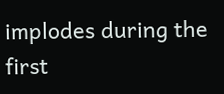implodes during the first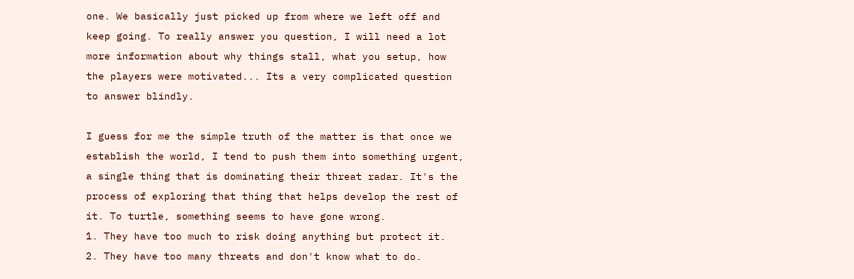one. We basically just picked up from where we left off and keep going. To really answer you question, I will need a lot more information about why things stall, what you setup, how the players were motivated... Its a very complicated question to answer blindly.

I guess for me the simple truth of the matter is that once we establish the world, I tend to push them into something urgent, a single thing that is dominating their threat radar. It's the process of exploring that thing that helps develop the rest of it. To turtle, something seems to have gone wrong.
1. They have too much to risk doing anything but protect it.
2. They have too many threats and don't know what to do.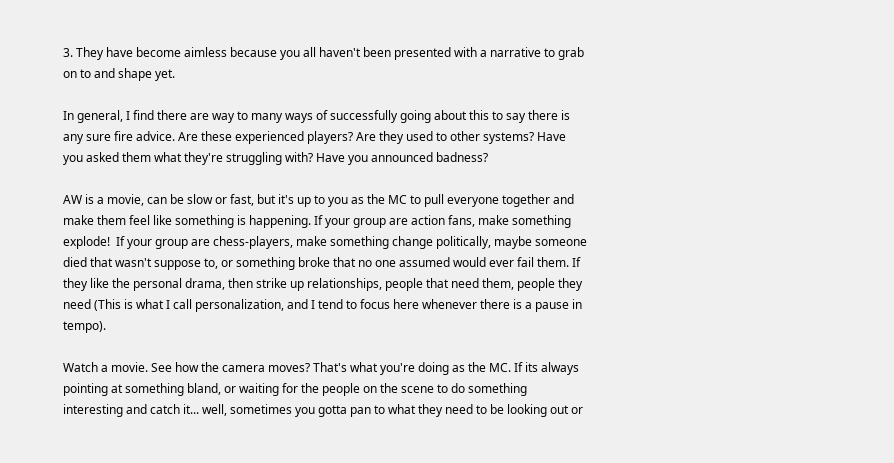3. They have become aimless because you all haven't been presented with a narrative to grab on to and shape yet.

In general, I find there are way to many ways of successfully going about this to say there is any sure fire advice. Are these experienced players? Are they used to other systems? Have you asked them what they're struggling with? Have you announced badness?

AW is a movie, can be slow or fast, but it's up to you as the MC to pull everyone together and make them feel like something is happening. If your group are action fans, make something explode!  If your group are chess-players, make something change politically, maybe someone died that wasn't suppose to, or something broke that no one assumed would ever fail them. If they like the personal drama, then strike up relationships, people that need them, people they need (This is what I call personalization, and I tend to focus here whenever there is a pause in tempo).

Watch a movie. See how the camera moves? That's what you're doing as the MC. If its always pointing at something bland, or waiting for the people on the scene to do something interesting and catch it... well, sometimes you gotta pan to what they need to be looking out or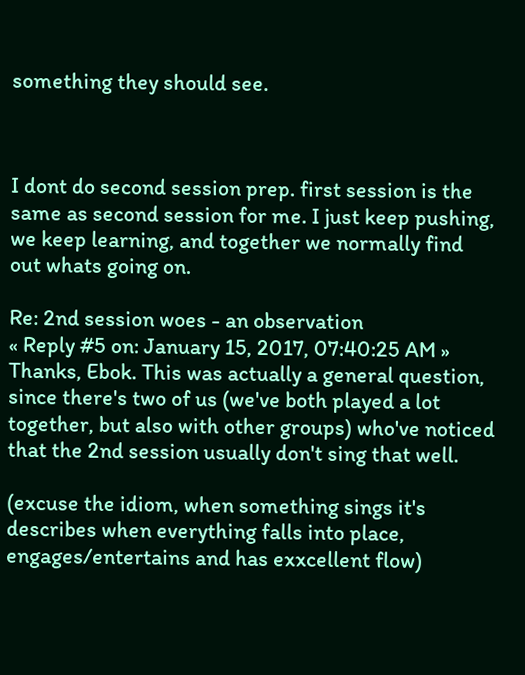something they should see.



I dont do second session prep. first session is the same as second session for me. I just keep pushing, we keep learning, and together we normally find out whats going on.

Re: 2nd session woes - an observation
« Reply #5 on: January 15, 2017, 07:40:25 AM »
Thanks, Ebok. This was actually a general question, since there's two of us (we've both played a lot together, but also with other groups) who've noticed that the 2nd session usually don't sing that well.

(excuse the idiom, when something sings it's describes when everything falls into place, engages/entertains and has exxcellent flow)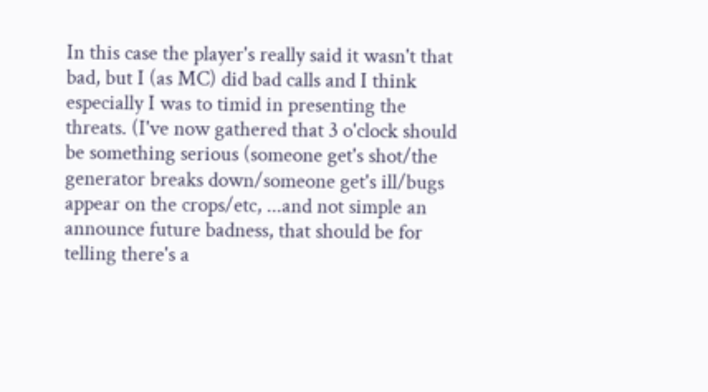In this case the player's really said it wasn't that bad, but I (as MC) did bad calls and I think especially I was to timid in presenting the threats. (I've now gathered that 3 o'clock should be something serious (someone get's shot/the generator breaks down/someone get's ill/bugs appear on the crops/etc, ...and not simple an announce future badness, that should be for telling there's a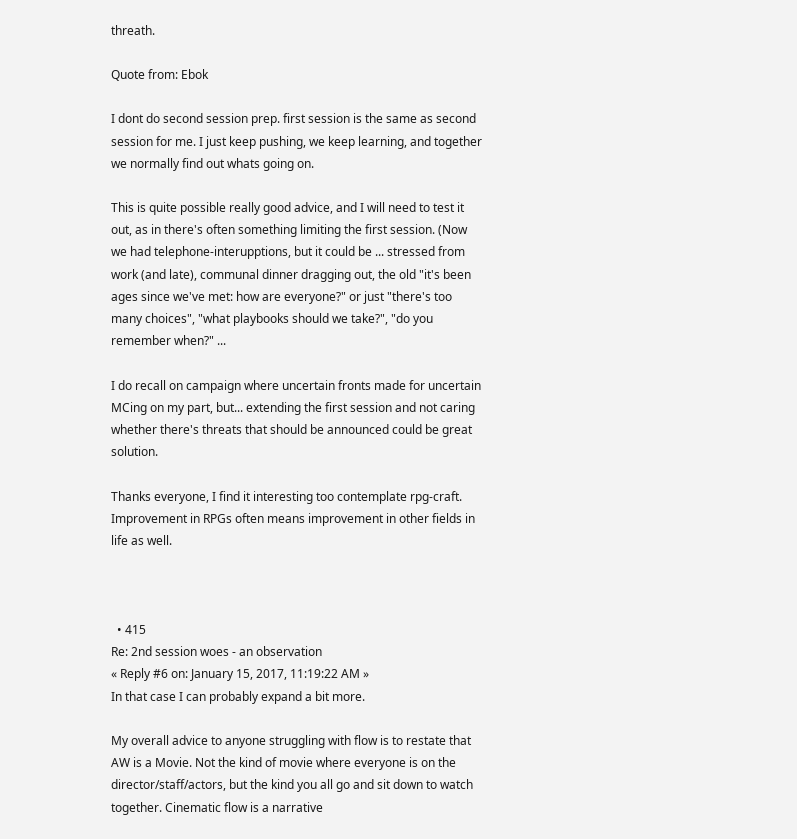threath.

Quote from: Ebok

I dont do second session prep. first session is the same as second session for me. I just keep pushing, we keep learning, and together we normally find out whats going on.

This is quite possible really good advice, and I will need to test it out, as in there's often something limiting the first session. (Now we had telephone-interupptions, but it could be ... stressed from work (and late), communal dinner dragging out, the old "it's been ages since we've met: how are everyone?" or just "there's too many choices", "what playbooks should we take?", "do you remember when?" ...

I do recall on campaign where uncertain fronts made for uncertain MCing on my part, but... extending the first session and not caring whether there's threats that should be announced could be great solution.

Thanks everyone, I find it interesting too contemplate rpg-craft. Improvement in RPGs often means improvement in other fields in life as well.



  • 415
Re: 2nd session woes - an observation
« Reply #6 on: January 15, 2017, 11:19:22 AM »
In that case I can probably expand a bit more.

My overall advice to anyone struggling with flow is to restate that AW is a Movie. Not the kind of movie where everyone is on the director/staff/actors, but the kind you all go and sit down to watch together. Cinematic flow is a narrative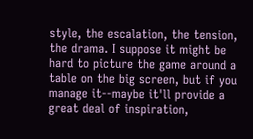style, the escalation, the tension, the drama. I suppose it might be hard to picture the game around a table on the big screen, but if you manage it--maybe it'll provide a great deal of inspiration,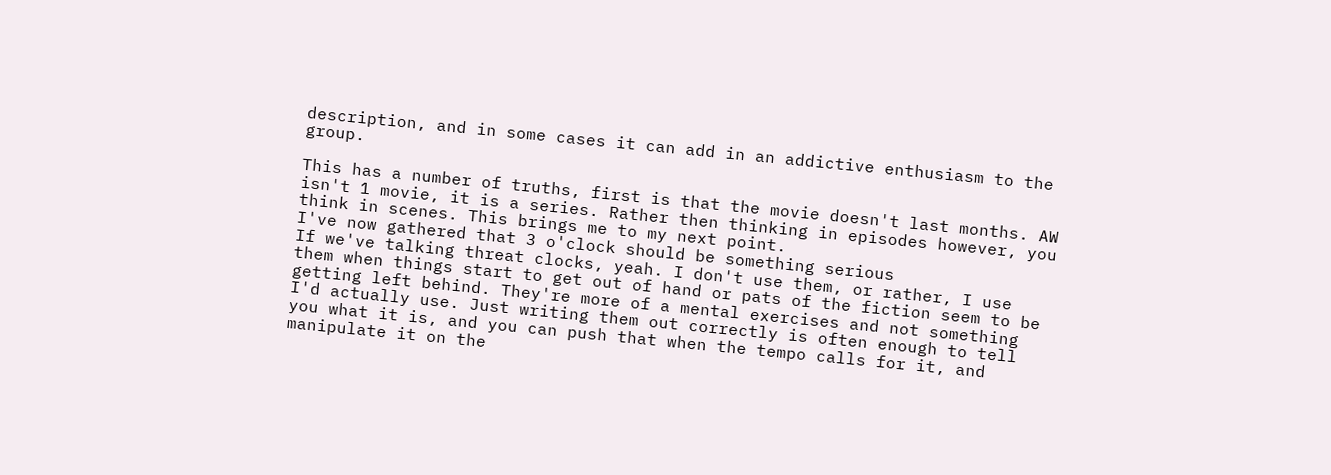description, and in some cases it can add in an addictive enthusiasm to the group.

This has a number of truths, first is that the movie doesn't last months. AW isn't 1 movie, it is a series. Rather then thinking in episodes however, you think in scenes. This brings me to my next point.
I've now gathered that 3 o'clock should be something serious
If we've talking threat clocks, yeah. I don't use them, or rather, I use them when things start to get out of hand or pats of the fiction seem to be getting left behind. They're more of a mental exercises and not something I'd actually use. Just writing them out correctly is often enough to tell you what it is, and you can push that when the tempo calls for it, and manipulate it on the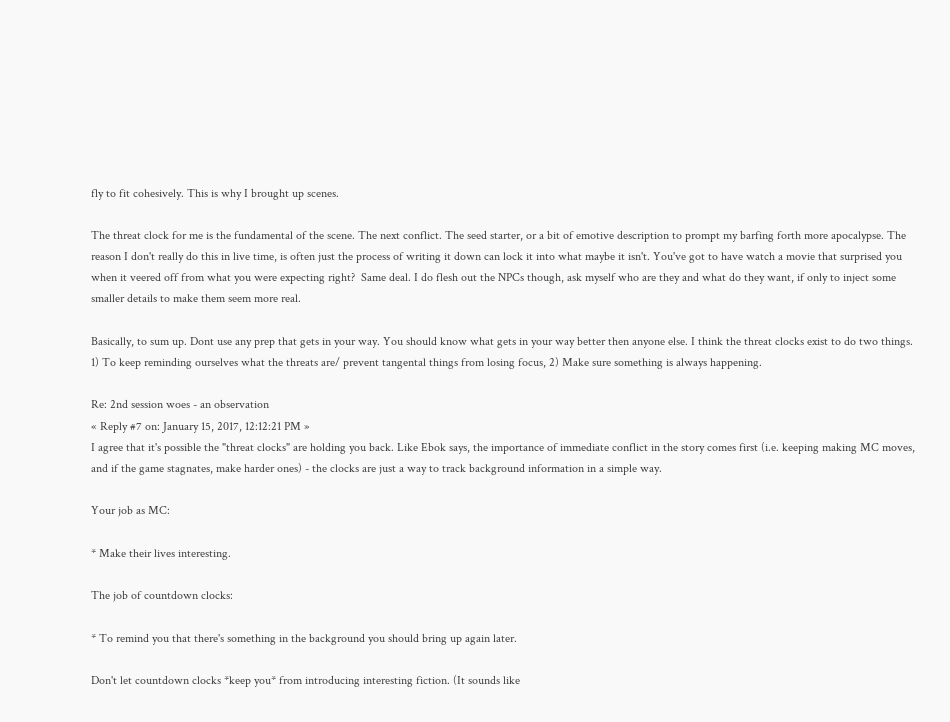fly to fit cohesively. This is why I brought up scenes.

The threat clock for me is the fundamental of the scene. The next conflict. The seed starter, or a bit of emotive description to prompt my barfing forth more apocalypse. The reason I don't really do this in live time, is often just the process of writing it down can lock it into what maybe it isn't. You've got to have watch a movie that surprised you when it veered off from what you were expecting right?  Same deal. I do flesh out the NPCs though, ask myself who are they and what do they want, if only to inject some smaller details to make them seem more real.

Basically, to sum up. Dont use any prep that gets in your way. You should know what gets in your way better then anyone else. I think the threat clocks exist to do two things. 1) To keep reminding ourselves what the threats are/ prevent tangental things from losing focus, 2) Make sure something is always happening.

Re: 2nd session woes - an observation
« Reply #7 on: January 15, 2017, 12:12:21 PM »
I agree that it's possible the "threat clocks" are holding you back. Like Ebok says, the importance of immediate conflict in the story comes first (i.e. keeping making MC moves, and if the game stagnates, make harder ones) - the clocks are just a way to track background information in a simple way.

Your job as MC:

* Make their lives interesting.

The job of countdown clocks:

* To remind you that there's something in the background you should bring up again later.

Don't let countdown clocks *keep you* from introducing interesting fiction. (It sounds like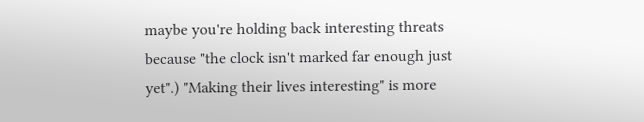maybe you're holding back interesting threats because "the clock isn't marked far enough just yet".) "Making their lives interesting" is more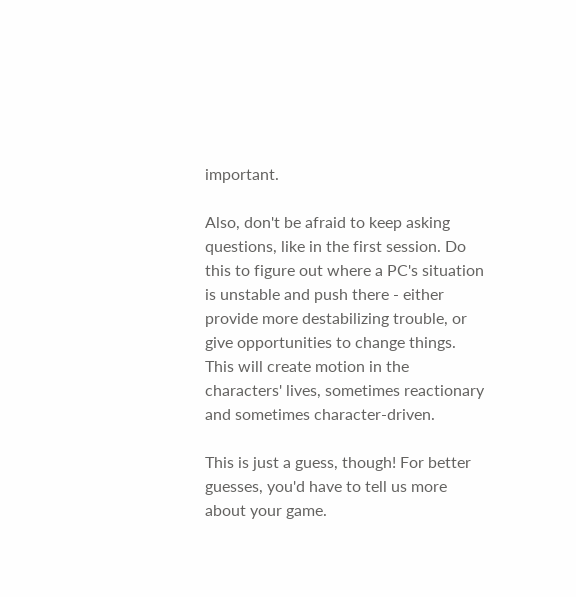important.

Also, don't be afraid to keep asking questions, like in the first session. Do this to figure out where a PC's situation is unstable and push there - either provide more destabilizing trouble, or give opportunities to change things. This will create motion in the characters' lives, sometimes reactionary and sometimes character-driven.

This is just a guess, though! For better guesses, you'd have to tell us more about your game.